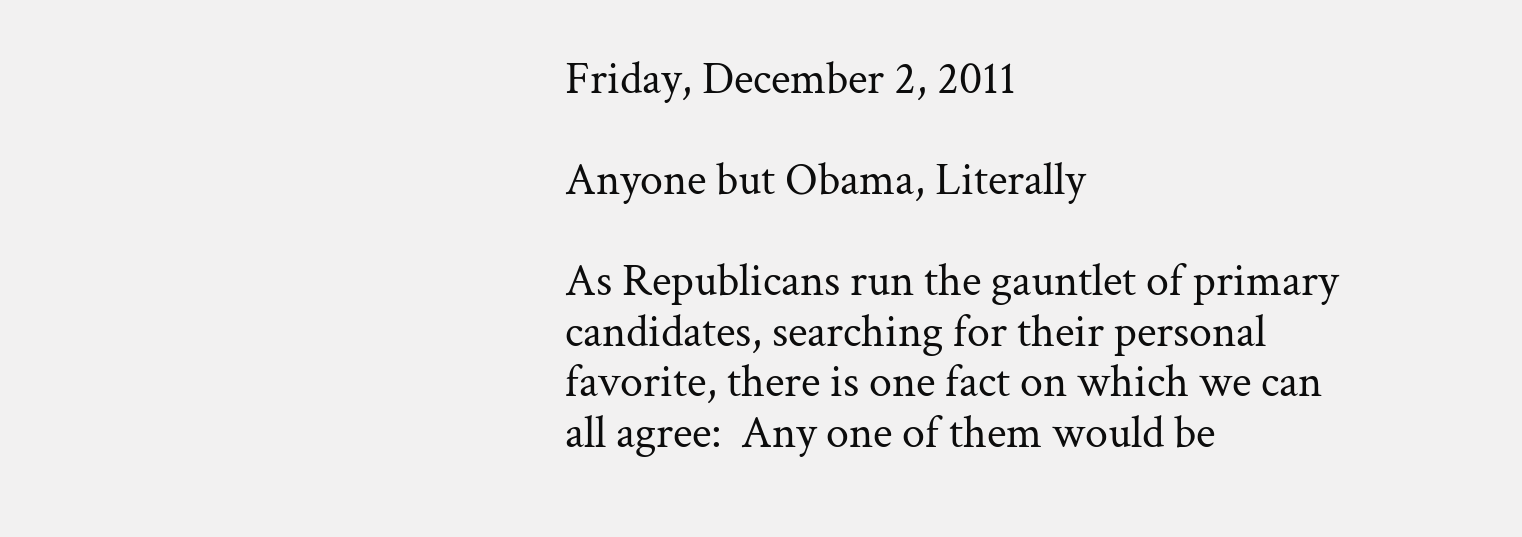Friday, December 2, 2011

Anyone but Obama, Literally

As Republicans run the gauntlet of primary candidates, searching for their personal favorite, there is one fact on which we can all agree:  Any one of them would be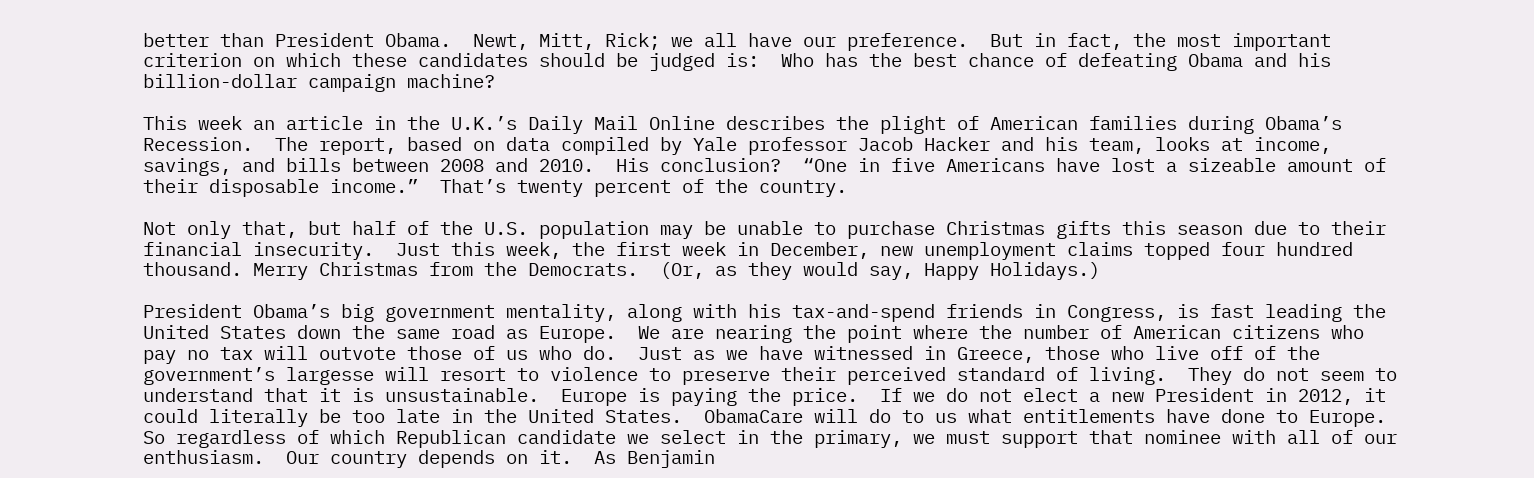better than President Obama.  Newt, Mitt, Rick; we all have our preference.  But in fact, the most important criterion on which these candidates should be judged is:  Who has the best chance of defeating Obama and his billion-dollar campaign machine?

This week an article in the U.K.’s Daily Mail Online describes the plight of American families during Obama’s Recession.  The report, based on data compiled by Yale professor Jacob Hacker and his team, looks at income, savings, and bills between 2008 and 2010.  His conclusion?  “One in five Americans have lost a sizeable amount of their disposable income.”  That’s twenty percent of the country.

Not only that, but half of the U.S. population may be unable to purchase Christmas gifts this season due to their financial insecurity.  Just this week, the first week in December, new unemployment claims topped four hundred thousand. Merry Christmas from the Democrats.  (Or, as they would say, Happy Holidays.)

President Obama’s big government mentality, along with his tax-and-spend friends in Congress, is fast leading the United States down the same road as Europe.  We are nearing the point where the number of American citizens who pay no tax will outvote those of us who do.  Just as we have witnessed in Greece, those who live off of the government’s largesse will resort to violence to preserve their perceived standard of living.  They do not seem to understand that it is unsustainable.  Europe is paying the price.  If we do not elect a new President in 2012, it could literally be too late in the United States.  ObamaCare will do to us what entitlements have done to Europe.  So regardless of which Republican candidate we select in the primary, we must support that nominee with all of our enthusiasm.  Our country depends on it.  As Benjamin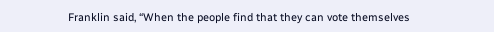Franklin said, “When the people find that they can vote themselves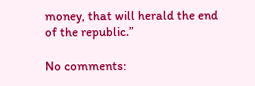money, that will herald the end of the republic.”

No comments: